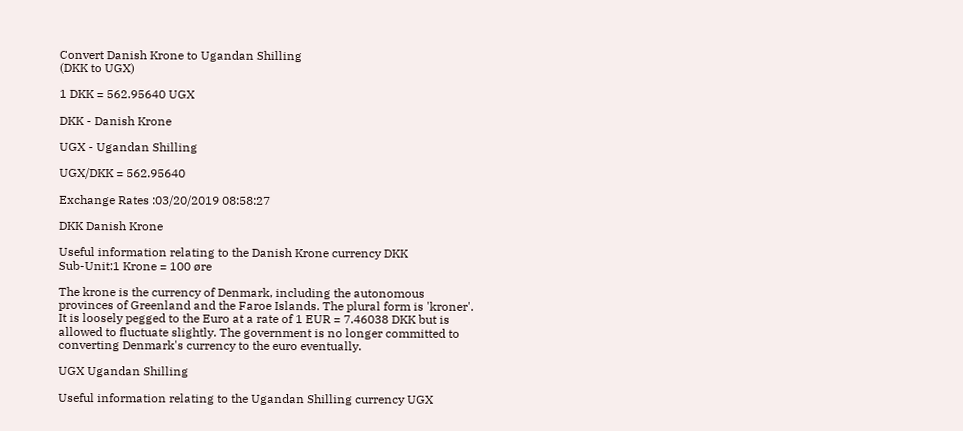Convert Danish Krone to Ugandan Shilling
(DKK to UGX)

1 DKK = 562.95640 UGX

DKK - Danish Krone

UGX - Ugandan Shilling

UGX/DKK = 562.95640

Exchange Rates :03/20/2019 08:58:27

DKK Danish Krone

Useful information relating to the Danish Krone currency DKK
Sub-Unit:1 Krone = 100 øre

The krone is the currency of Denmark, including the autonomous provinces of Greenland and the Faroe Islands. The plural form is 'kroner'. It is loosely pegged to the Euro at a rate of 1 EUR = 7.46038 DKK but is allowed to fluctuate slightly. The government is no longer committed to converting Denmark's currency to the euro eventually.

UGX Ugandan Shilling

Useful information relating to the Ugandan Shilling currency UGX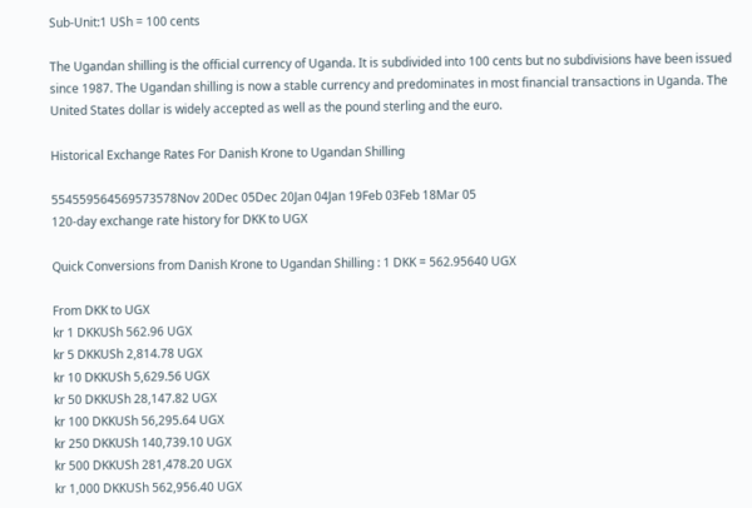Sub-Unit:1 USh = 100 cents

The Ugandan shilling is the official currency of Uganda. It is subdivided into 100 cents but no subdivisions have been issued since 1987. The Ugandan shilling is now a stable currency and predominates in most financial transactions in Uganda. The United States dollar is widely accepted as well as the pound sterling and the euro.

Historical Exchange Rates For Danish Krone to Ugandan Shilling

554559564569573578Nov 20Dec 05Dec 20Jan 04Jan 19Feb 03Feb 18Mar 05
120-day exchange rate history for DKK to UGX

Quick Conversions from Danish Krone to Ugandan Shilling : 1 DKK = 562.95640 UGX

From DKK to UGX
kr 1 DKKUSh 562.96 UGX
kr 5 DKKUSh 2,814.78 UGX
kr 10 DKKUSh 5,629.56 UGX
kr 50 DKKUSh 28,147.82 UGX
kr 100 DKKUSh 56,295.64 UGX
kr 250 DKKUSh 140,739.10 UGX
kr 500 DKKUSh 281,478.20 UGX
kr 1,000 DKKUSh 562,956.40 UGX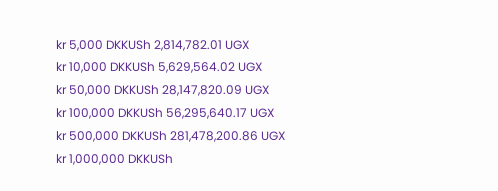kr 5,000 DKKUSh 2,814,782.01 UGX
kr 10,000 DKKUSh 5,629,564.02 UGX
kr 50,000 DKKUSh 28,147,820.09 UGX
kr 100,000 DKKUSh 56,295,640.17 UGX
kr 500,000 DKKUSh 281,478,200.86 UGX
kr 1,000,000 DKKUSh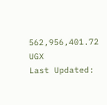562,956,401.72 UGX
Last Updated: